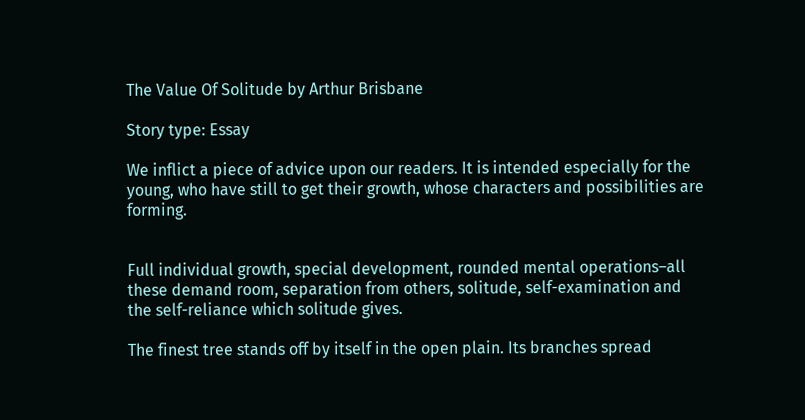The Value Of Solitude by Arthur Brisbane

Story type: Essay

We inflict a piece of advice upon our readers. It is intended especially for the young, who have still to get their growth, whose characters and possibilities are forming.


Full individual growth, special development, rounded mental operations–all these demand room, separation from others, solitude, self-examination and the self-reliance which solitude gives.

The finest tree stands off by itself in the open plain. Its branches spread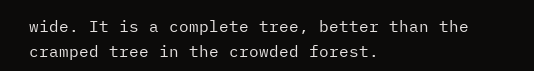wide. It is a complete tree, better than the cramped tree in the crowded forest.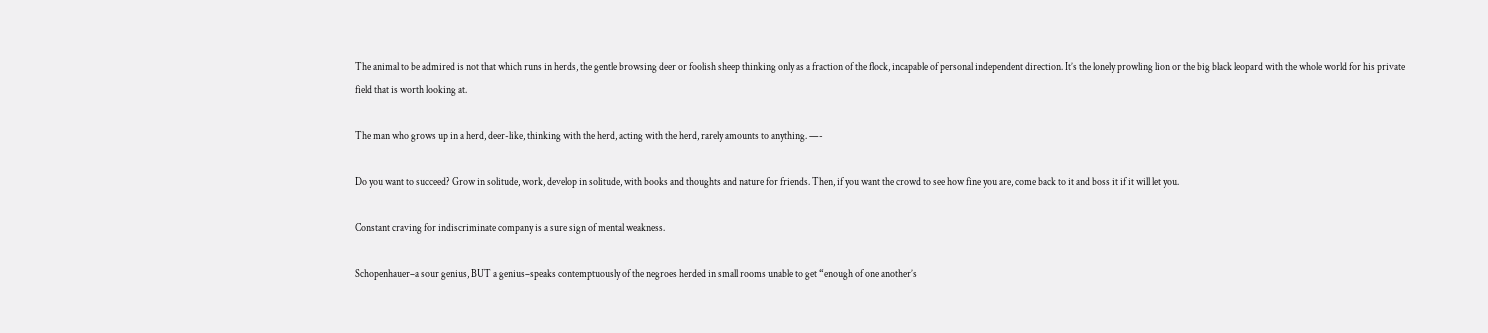The animal to be admired is not that which runs in herds, the gentle browsing deer or foolish sheep thinking only as a fraction of the flock, incapable of personal independent direction. It’s the lonely prowling lion or the big black leopard with the whole world for his private field that is worth looking at.

The man who grows up in a herd, deer-like, thinking with the herd, acting with the herd, rarely amounts to anything. —-

Do you want to succeed? Grow in solitude, work, develop in solitude, with books and thoughts and nature for friends. Then, if you want the crowd to see how fine you are, come back to it and boss it if it will let you.

Constant craving for indiscriminate company is a sure sign of mental weakness.

Schopenhauer–a sour genius, BUT a genius–speaks contemptuously of the negroes herded in small rooms unable to get “enough of one another’s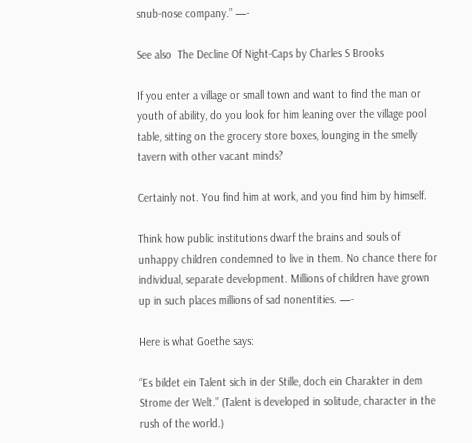snub-nose company.” —-

See also  The Decline Of Night-Caps by Charles S Brooks

If you enter a village or small town and want to find the man or youth of ability, do you look for him leaning over the village pool table, sitting on the grocery store boxes, lounging in the smelly tavern with other vacant minds?

Certainly not. You find him at work, and you find him by himself.

Think how public institutions dwarf the brains and souls of unhappy children condemned to live in them. No chance there for individual, separate development. Millions of children have grown up in such places millions of sad nonentities. —-

Here is what Goethe says:

“Es bildet ein Talent sich in der Stille, doch ein Charakter in dem Strome der Welt.” (Talent is developed in solitude, character in the rush of the world.)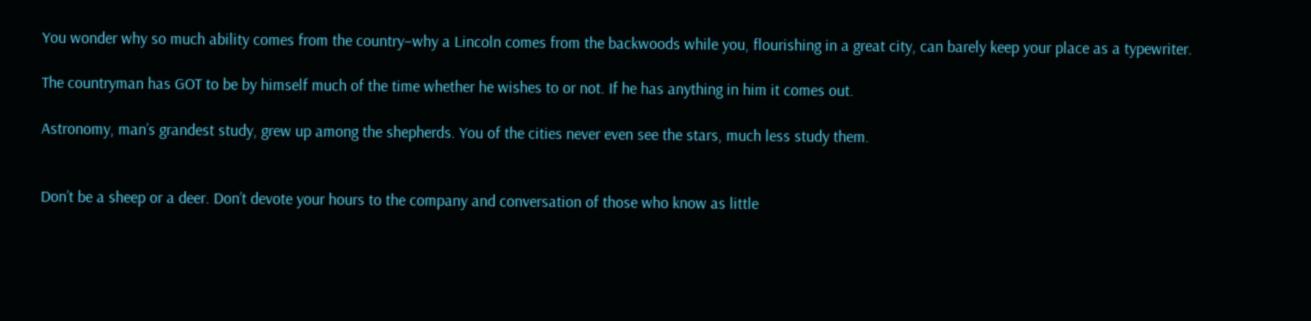You wonder why so much ability comes from the country–why a Lincoln comes from the backwoods while you, flourishing in a great city, can barely keep your place as a typewriter.

The countryman has GOT to be by himself much of the time whether he wishes to or not. If he has anything in him it comes out.

Astronomy, man’s grandest study, grew up among the shepherds. You of the cities never even see the stars, much less study them.


Don’t be a sheep or a deer. Don’t devote your hours to the company and conversation of those who know as little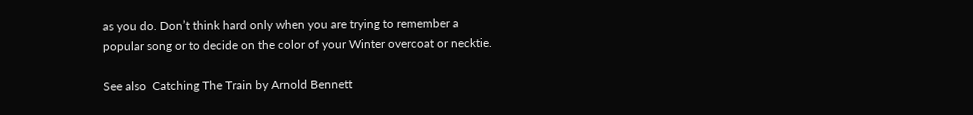as you do. Don’t think hard only when you are trying to remember a popular song or to decide on the color of your Winter overcoat or necktie.

See also  Catching The Train by Arnold Bennett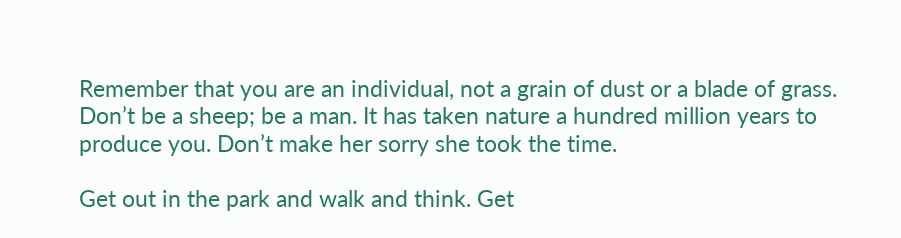Remember that you are an individual, not a grain of dust or a blade of grass. Don’t be a sheep; be a man. It has taken nature a hundred million years to produce you. Don’t make her sorry she took the time.

Get out in the park and walk and think. Get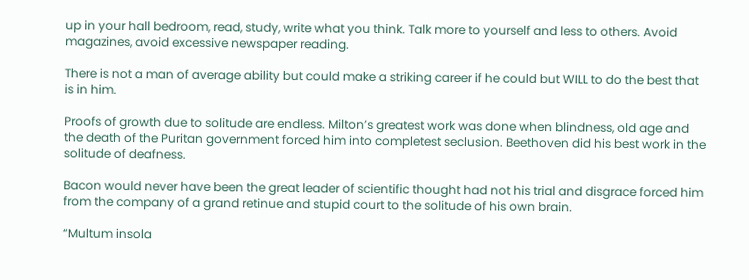up in your hall bedroom, read, study, write what you think. Talk more to yourself and less to others. Avoid magazines, avoid excessive newspaper reading.

There is not a man of average ability but could make a striking career if he could but WILL to do the best that is in him.

Proofs of growth due to solitude are endless. Milton’s greatest work was done when blindness, old age and the death of the Puritan government forced him into completest seclusion. Beethoven did his best work in the solitude of deafness.

Bacon would never have been the great leader of scientific thought had not his trial and disgrace forced him from the company of a grand retinue and stupid court to the solitude of his own brain.

“Multum insola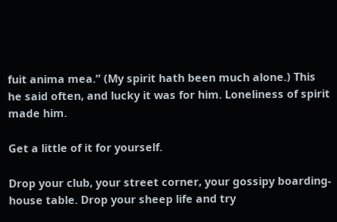fuit anima mea.” (My spirit hath been much alone.) This he said often, and lucky it was for him. Loneliness of spirit made him.

Get a little of it for yourself.

Drop your club, your street corner, your gossipy boarding-house table. Drop your sheep life and try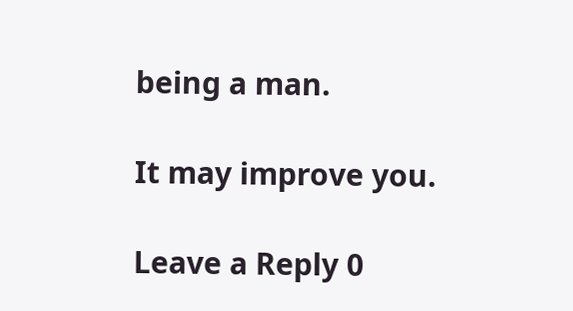being a man.

It may improve you.

Leave a Reply 0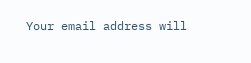Your email address will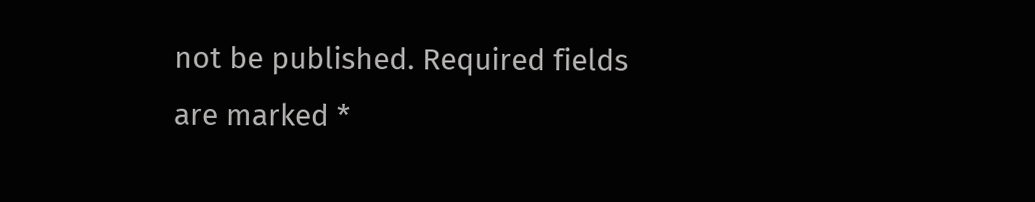not be published. Required fields are marked *